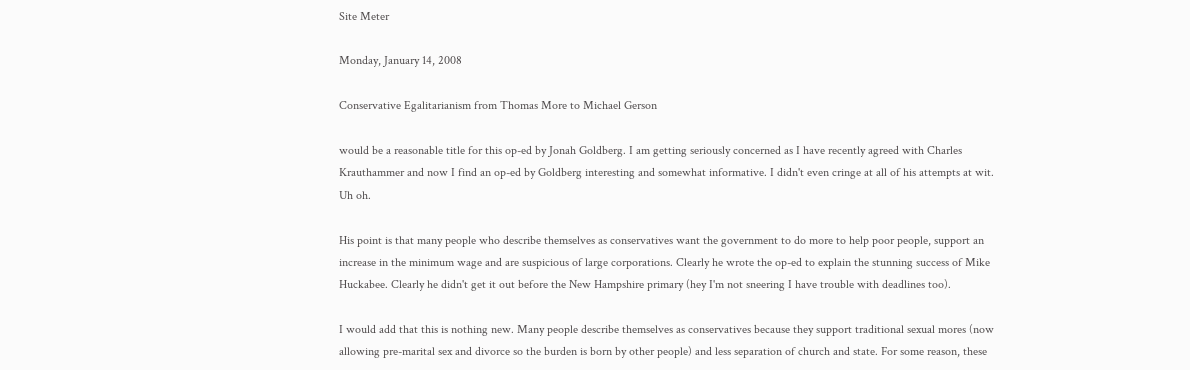Site Meter

Monday, January 14, 2008

Conservative Egalitarianism from Thomas More to Michael Gerson

would be a reasonable title for this op-ed by Jonah Goldberg. I am getting seriously concerned as I have recently agreed with Charles Krauthammer and now I find an op-ed by Goldberg interesting and somewhat informative. I didn't even cringe at all of his attempts at wit. Uh oh.

His point is that many people who describe themselves as conservatives want the government to do more to help poor people, support an increase in the minimum wage and are suspicious of large corporations. Clearly he wrote the op-ed to explain the stunning success of Mike Huckabee. Clearly he didn't get it out before the New Hampshire primary (hey I'm not sneering I have trouble with deadlines too).

I would add that this is nothing new. Many people describe themselves as conservatives because they support traditional sexual mores (now allowing pre-marital sex and divorce so the burden is born by other people) and less separation of church and state. For some reason, these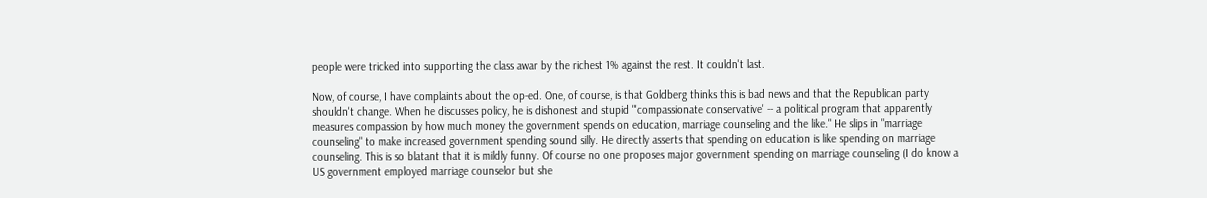people were tricked into supporting the class awar by the richest 1% against the rest. It couldn't last.

Now, of course, I have complaints about the op-ed. One, of course, is that Goldberg thinks this is bad news and that the Republican party shouldn't change. When he discusses policy, he is dishonest and stupid "'compassionate conservative' -- a political program that apparently measures compassion by how much money the government spends on education, marriage counseling and the like." He slips in "marriage counseling" to make increased government spending sound silly. He directly asserts that spending on education is like spending on marriage counseling. This is so blatant that it is mildly funny. Of course no one proposes major government spending on marriage counseling (I do know a US government employed marriage counselor but she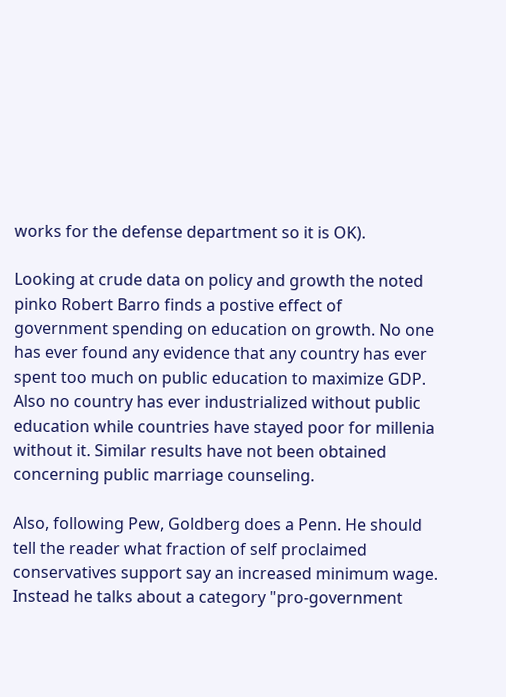works for the defense department so it is OK).

Looking at crude data on policy and growth the noted pinko Robert Barro finds a postive effect of government spending on education on growth. No one has ever found any evidence that any country has ever spent too much on public education to maximize GDP. Also no country has ever industrialized without public education while countries have stayed poor for millenia without it. Similar results have not been obtained concerning public marriage counseling.

Also, following Pew, Goldberg does a Penn. He should tell the reader what fraction of self proclaimed conservatives support say an increased minimum wage. Instead he talks about a category "pro-government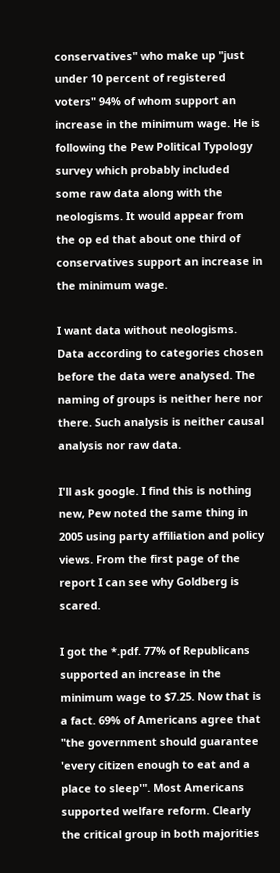conservatives" who make up "just under 10 percent of registered voters" 94% of whom support an increase in the minimum wage. He is following the Pew Political Typology survey which probably included some raw data along with the neologisms. It would appear from the op ed that about one third of conservatives support an increase in the minimum wage.

I want data without neologisms. Data according to categories chosen before the data were analysed. The naming of groups is neither here nor there. Such analysis is neither causal analysis nor raw data.

I'll ask google. I find this is nothing new, Pew noted the same thing in 2005 using party affiliation and policy views. From the first page of the report I can see why Goldberg is scared.

I got the *.pdf. 77% of Republicans supported an increase in the minimum wage to $7.25. Now that is a fact. 69% of Americans agree that "the government should guarantee 'every citizen enough to eat and a place to sleep'". Most Americans supported welfare reform. Clearly the critical group in both majorities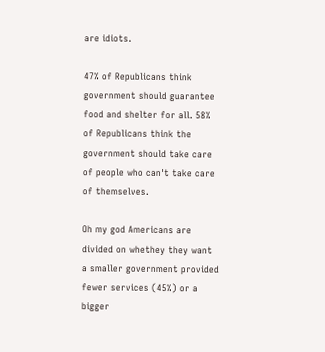are idiots.

47% of Republicans think government should guarantee food and shelter for all. 58% of Republicans think the government should take care of people who can't take care of themselves.

Oh my god Americans are divided on whethey they want a smaller government provided fewer services (45%) or a bigger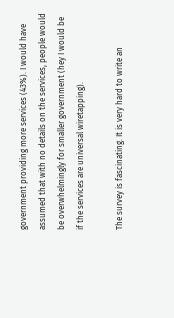government providing more services (43%). I would have assumed that with no details on the services, people would be overwhelmingly for smaller government (hey I would be if the services are universal wiretapping).

The survey is fascinating. It is very hard to write an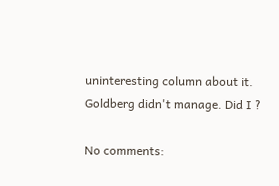uninteresting column about it. Goldberg didn't manage. Did I ?

No comments: